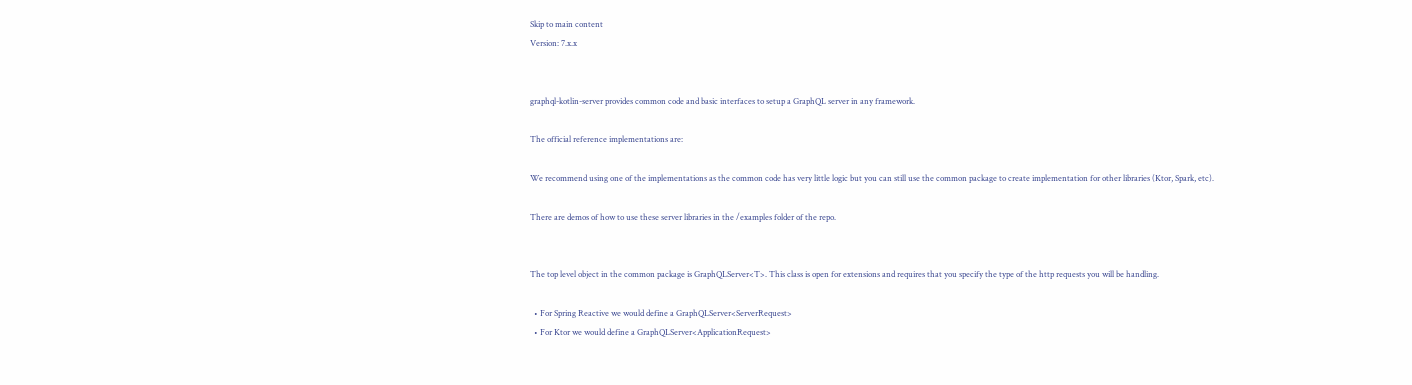Skip to main content
Version: 7.x.x


graphql-kotlin-server provides common code and basic interfaces to setup a GraphQL server in any framework.

The official reference implementations are:

We recommend using one of the implementations as the common code has very little logic but you can still use the common package to create implementation for other libraries (Ktor, Spark, etc).

There are demos of how to use these server libraries in the /examples folder of the repo.


The top level object in the common package is GraphQLServer<T>. This class is open for extensions and requires that you specify the type of the http requests you will be handling.

  • For Spring Reactive we would define a GraphQLServer<ServerRequest>
  • For Ktor we would define a GraphQLServer<ApplicationRequest>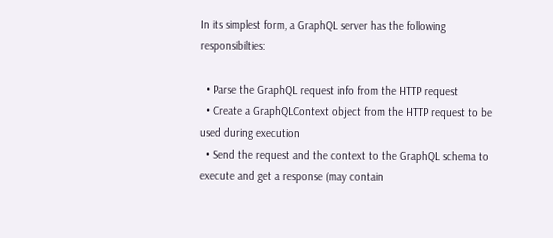In its simplest form, a GraphQL server has the following responsibilties:

  • Parse the GraphQL request info from the HTTP request
  • Create a GraphQLContext object from the HTTP request to be used during execution
  • Send the request and the context to the GraphQL schema to execute and get a response (may contain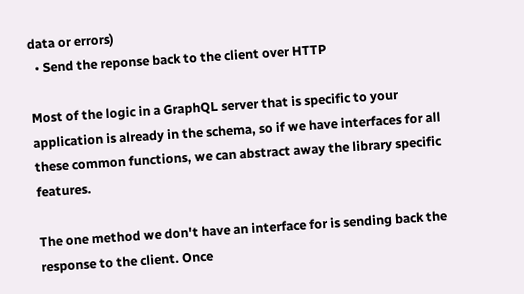data or errors)
  • Send the reponse back to the client over HTTP

Most of the logic in a GraphQL server that is specific to your application is already in the schema, so if we have interfaces for all these common functions, we can abstract away the library specific features.

The one method we don't have an interface for is sending back the response to the client. Once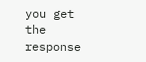you get the response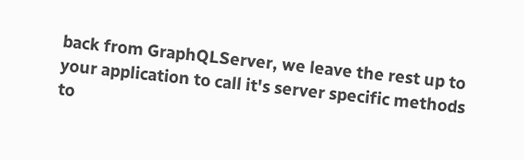back from GraphQLServer, we leave the rest up to your application to call it's server specific methods to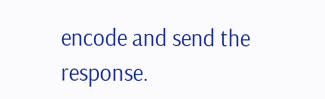encode and send the response.